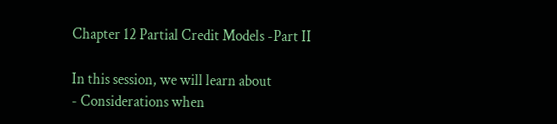Chapter 12 Partial Credit Models -Part II

In this session, we will learn about
- Considerations when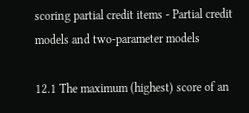scoring partial credit items - Partial credit models and two-parameter models

12.1 The maximum (highest) score of an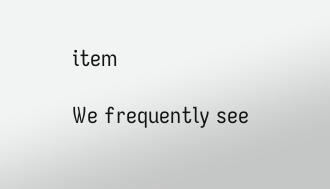item

We frequently see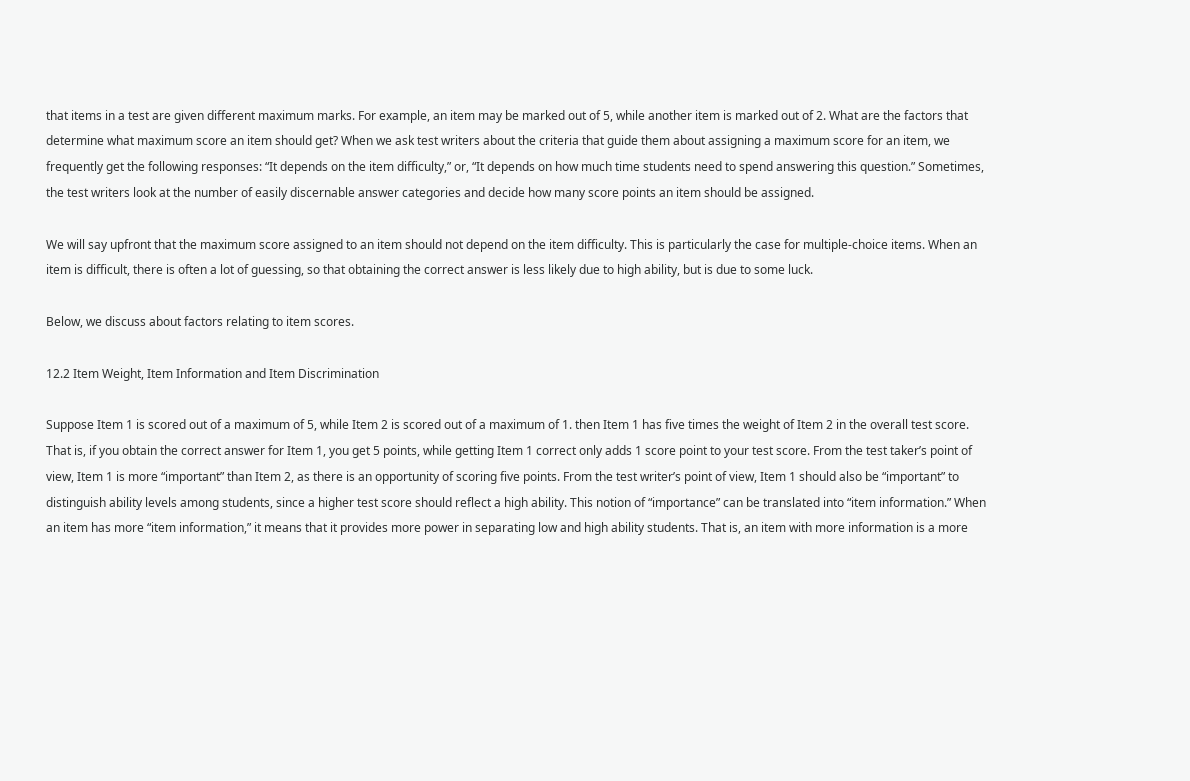that items in a test are given different maximum marks. For example, an item may be marked out of 5, while another item is marked out of 2. What are the factors that determine what maximum score an item should get? When we ask test writers about the criteria that guide them about assigning a maximum score for an item, we frequently get the following responses: “It depends on the item difficulty,” or, “It depends on how much time students need to spend answering this question.” Sometimes, the test writers look at the number of easily discernable answer categories and decide how many score points an item should be assigned.

We will say upfront that the maximum score assigned to an item should not depend on the item difficulty. This is particularly the case for multiple-choice items. When an item is difficult, there is often a lot of guessing, so that obtaining the correct answer is less likely due to high ability, but is due to some luck.

Below, we discuss about factors relating to item scores.

12.2 Item Weight, Item Information and Item Discrimination

Suppose Item 1 is scored out of a maximum of 5, while Item 2 is scored out of a maximum of 1. then Item 1 has five times the weight of Item 2 in the overall test score. That is, if you obtain the correct answer for Item 1, you get 5 points, while getting Item 1 correct only adds 1 score point to your test score. From the test taker’s point of view, Item 1 is more “important” than Item 2, as there is an opportunity of scoring five points. From the test writer’s point of view, Item 1 should also be “important” to distinguish ability levels among students, since a higher test score should reflect a high ability. This notion of “importance” can be translated into “item information.” When an item has more “item information,” it means that it provides more power in separating low and high ability students. That is, an item with more information is a more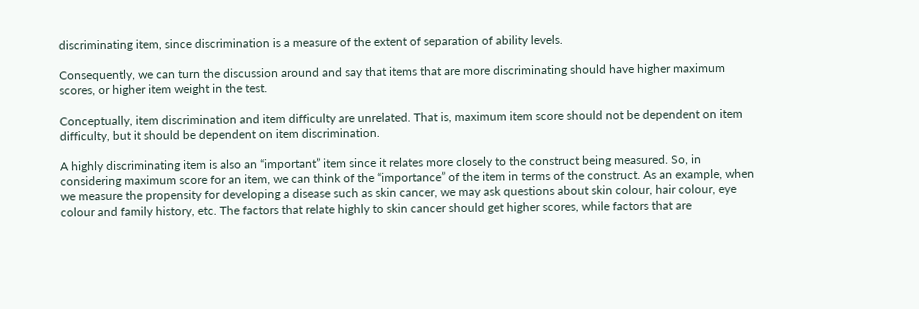discriminating item, since discrimination is a measure of the extent of separation of ability levels.

Consequently, we can turn the discussion around and say that items that are more discriminating should have higher maximum scores, or higher item weight in the test.

Conceptually, item discrimination and item difficulty are unrelated. That is, maximum item score should not be dependent on item difficulty, but it should be dependent on item discrimination.

A highly discriminating item is also an “important” item since it relates more closely to the construct being measured. So, in considering maximum score for an item, we can think of the “importance” of the item in terms of the construct. As an example, when we measure the propensity for developing a disease such as skin cancer, we may ask questions about skin colour, hair colour, eye colour and family history, etc. The factors that relate highly to skin cancer should get higher scores, while factors that are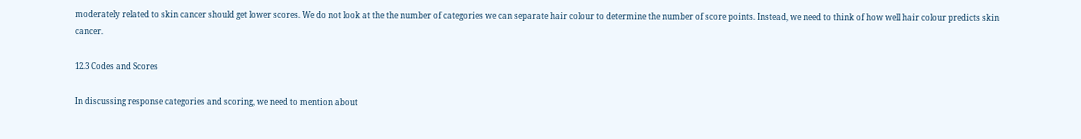moderately related to skin cancer should get lower scores. We do not look at the the number of categories we can separate hair colour to determine the number of score points. Instead, we need to think of how well hair colour predicts skin cancer.

12.3 Codes and Scores

In discussing response categories and scoring, we need to mention about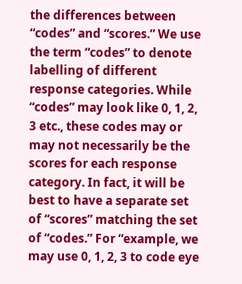the differences between “codes” and “scores.” We use the term “codes” to denote labelling of different response categories. While “codes” may look like 0, 1, 2, 3 etc., these codes may or may not necessarily be the scores for each response category. In fact, it will be best to have a separate set of “scores” matching the set of “codes.” For “example, we may use 0, 1, 2, 3 to code eye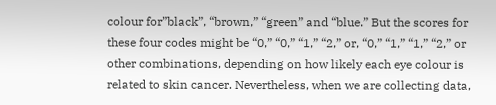colour for”black”, “brown,” “green” and “blue.” But the scores for these four codes might be “0,” “0,” “1,” “2,” or, “0,” “1,” “1,” “2,” or other combinations, depending on how likely each eye colour is related to skin cancer. Nevertheless, when we are collecting data,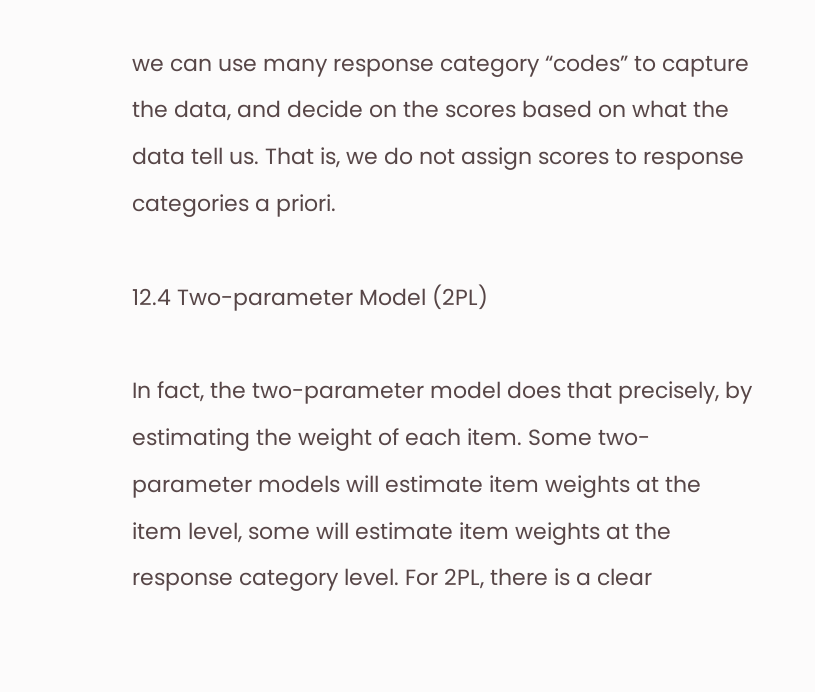we can use many response category “codes” to capture the data, and decide on the scores based on what the data tell us. That is, we do not assign scores to response categories a priori.

12.4 Two-parameter Model (2PL)

In fact, the two-parameter model does that precisely, by estimating the weight of each item. Some two-parameter models will estimate item weights at the item level, some will estimate item weights at the response category level. For 2PL, there is a clear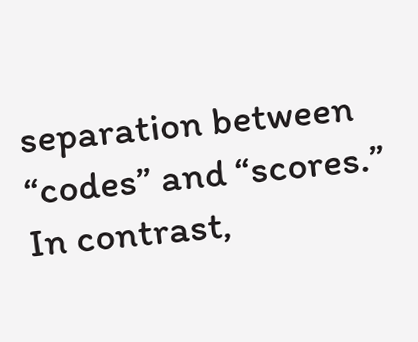separation between “codes” and “scores.” In contrast,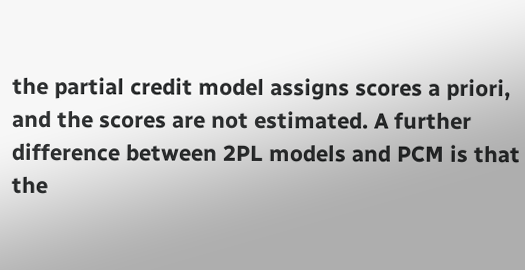the partial credit model assigns scores a priori, and the scores are not estimated. A further difference between 2PL models and PCM is that the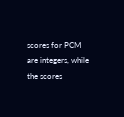scores for PCM are integers, while the scores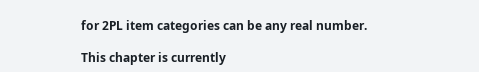for 2PL item categories can be any real number.

This chapter is currently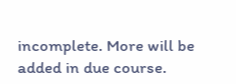incomplete. More will be added in due course.